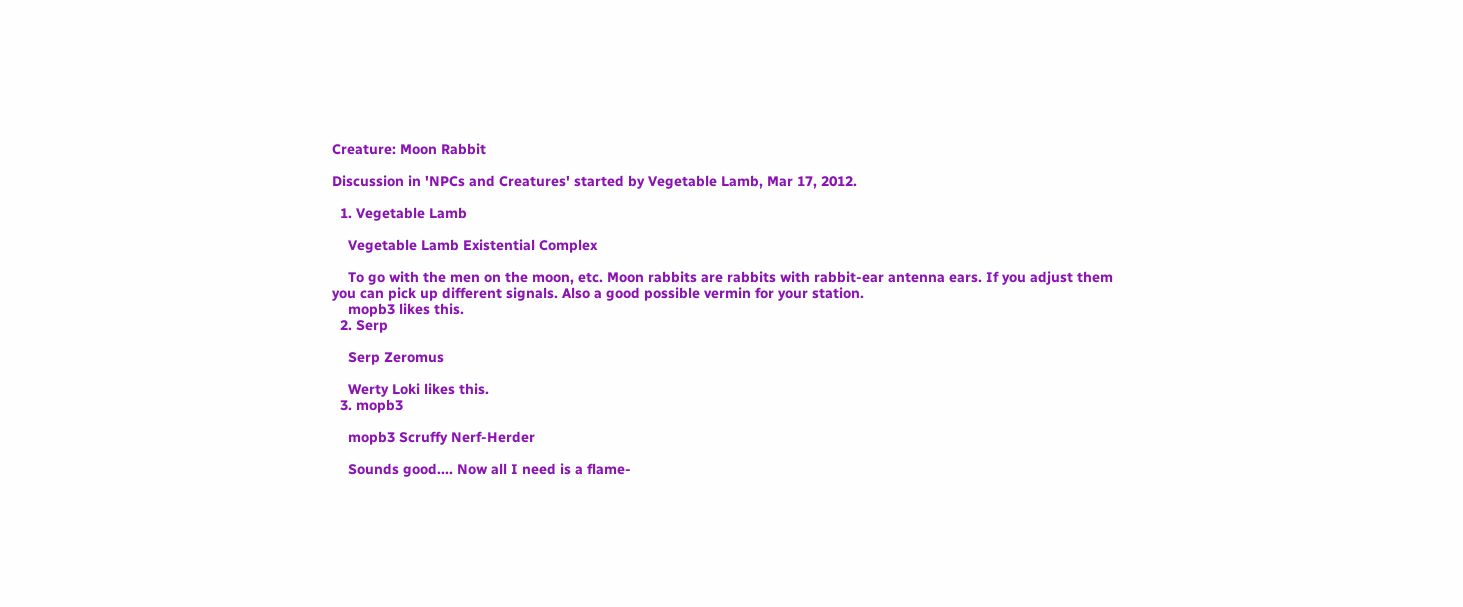Creature: Moon Rabbit

Discussion in 'NPCs and Creatures' started by Vegetable Lamb, Mar 17, 2012.

  1. Vegetable Lamb

    Vegetable Lamb Existential Complex

    To go with the men on the moon, etc. Moon rabbits are rabbits with rabbit-ear antenna ears. If you adjust them you can pick up different signals. Also a good possible vermin for your station.
    mopb3 likes this.
  2. Serp

    Serp Zeromus

    Werty Loki likes this.
  3. mopb3

    mopb3 Scruffy Nerf-Herder

    Sounds good.... Now all I need is a flame-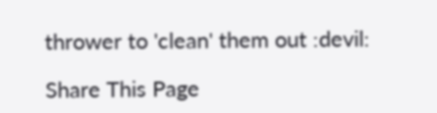thrower to 'clean' them out :devil:

Share This Page